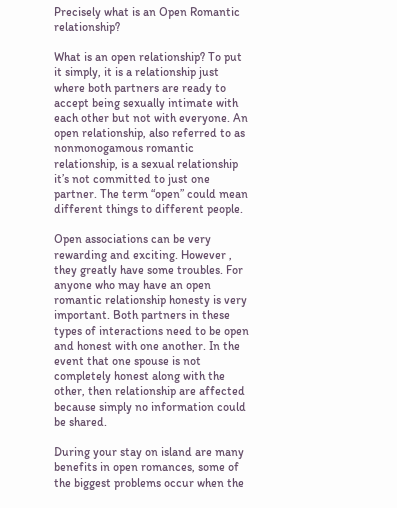Precisely what is an Open Romantic relationship?

What is an open relationship? To put it simply, it is a relationship just where both partners are ready to accept being sexually intimate with each other but not with everyone. An open relationship, also referred to as nonmonogamous romantic relationship, is a sexual relationship it’s not committed to just one partner. The term “open” could mean different things to different people.

Open associations can be very rewarding and exciting. However , they greatly have some troubles. For anyone who may have an open romantic relationship honesty is very important. Both partners in these types of interactions need to be open and honest with one another. In the event that one spouse is not completely honest along with the other, then relationship are affected because simply no information could be shared.

During your stay on island are many benefits in open romances, some of the biggest problems occur when the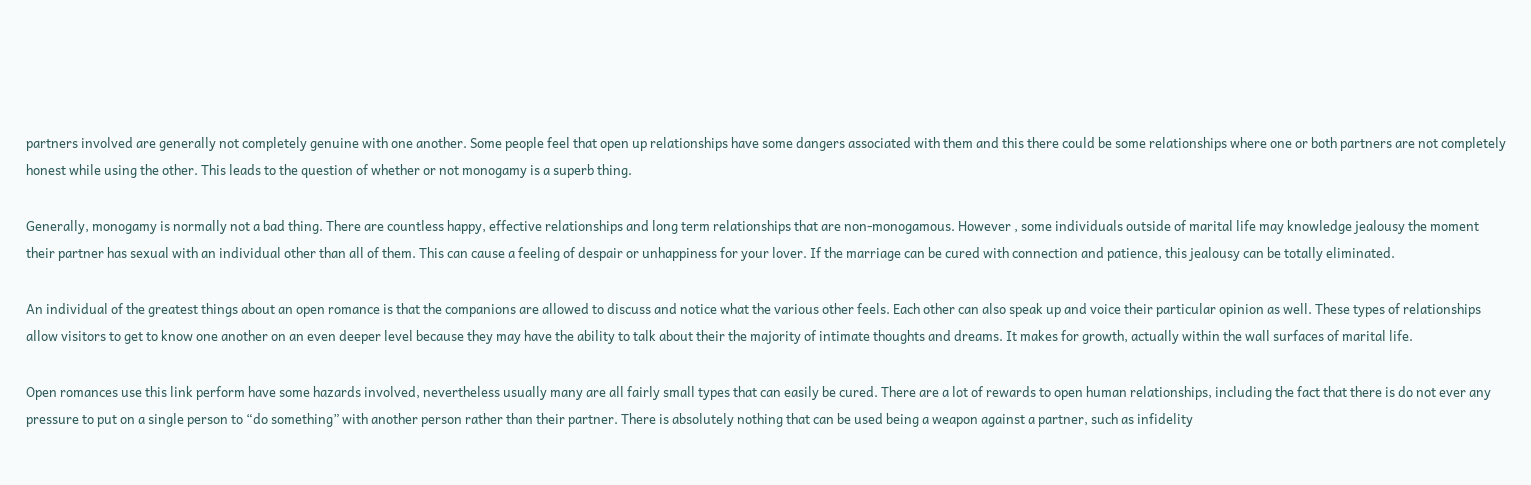partners involved are generally not completely genuine with one another. Some people feel that open up relationships have some dangers associated with them and this there could be some relationships where one or both partners are not completely honest while using the other. This leads to the question of whether or not monogamy is a superb thing.

Generally, monogamy is normally not a bad thing. There are countless happy, effective relationships and long term relationships that are non-monogamous. However , some individuals outside of marital life may knowledge jealousy the moment their partner has sexual with an individual other than all of them. This can cause a feeling of despair or unhappiness for your lover. If the marriage can be cured with connection and patience, this jealousy can be totally eliminated.

An individual of the greatest things about an open romance is that the companions are allowed to discuss and notice what the various other feels. Each other can also speak up and voice their particular opinion as well. These types of relationships allow visitors to get to know one another on an even deeper level because they may have the ability to talk about their the majority of intimate thoughts and dreams. It makes for growth, actually within the wall surfaces of marital life.

Open romances use this link perform have some hazards involved, nevertheless usually many are all fairly small types that can easily be cured. There are a lot of rewards to open human relationships, including the fact that there is do not ever any pressure to put on a single person to “do something” with another person rather than their partner. There is absolutely nothing that can be used being a weapon against a partner, such as infidelity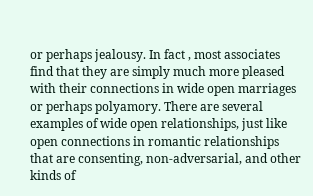or perhaps jealousy. In fact , most associates find that they are simply much more pleased with their connections in wide open marriages or perhaps polyamory. There are several examples of wide open relationships, just like open connections in romantic relationships that are consenting, non-adversarial, and other kinds of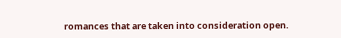romances that are taken into consideration open.